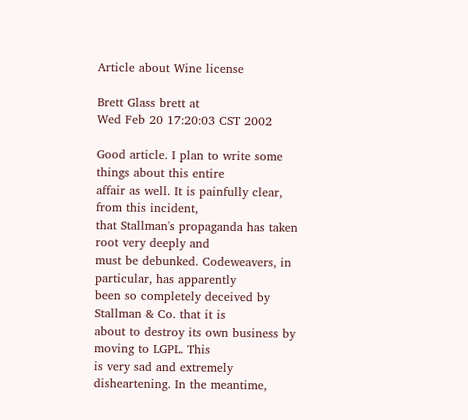Article about Wine license

Brett Glass brett at
Wed Feb 20 17:20:03 CST 2002

Good article. I plan to write some things about this entire
affair as well. It is painfully clear, from this incident,
that Stallman's propaganda has taken root very deeply and
must be debunked. Codeweavers, in particular, has apparently
been so completely deceived by Stallman & Co. that it is
about to destroy its own business by moving to LGPL. This
is very sad and extremely disheartening. In the meantime,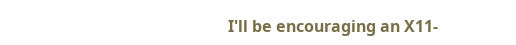I'll be encouraging an X11-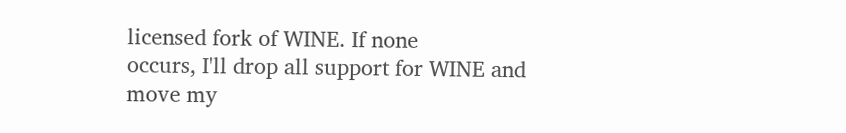licensed fork of WINE. If none
occurs, I'll drop all support for WINE and move my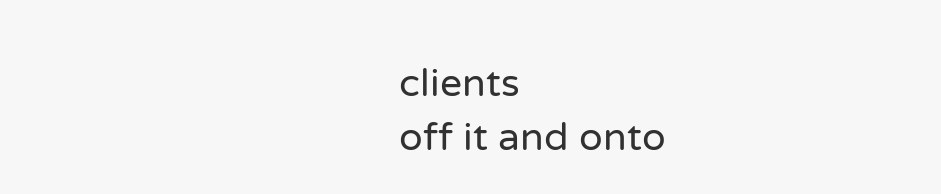clients
off it and onto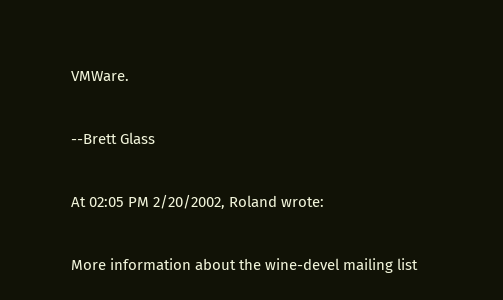VMWare.

--Brett Glass

At 02:05 PM 2/20/2002, Roland wrote:

More information about the wine-devel mailing list